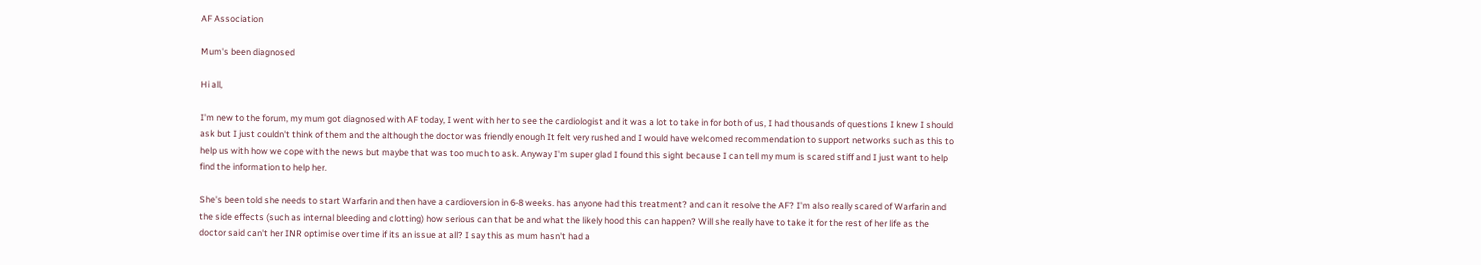AF Association

Mum's been diagnosed

Hi all,

I'm new to the forum, my mum got diagnosed with AF today, I went with her to see the cardiologist and it was a lot to take in for both of us, I had thousands of questions I knew I should ask but I just couldn't think of them and the although the doctor was friendly enough It felt very rushed and I would have welcomed recommendation to support networks such as this to help us with how we cope with the news but maybe that was too much to ask. Anyway I'm super glad I found this sight because I can tell my mum is scared stiff and I just want to help find the information to help her.

She's been told she needs to start Warfarin and then have a cardioversion in 6-8 weeks. has anyone had this treatment? and can it resolve the AF? I'm also really scared of Warfarin and the side effects (such as internal bleeding and clotting) how serious can that be and what the likely hood this can happen? Will she really have to take it for the rest of her life as the doctor said can't her INR optimise over time if its an issue at all? I say this as mum hasn't had a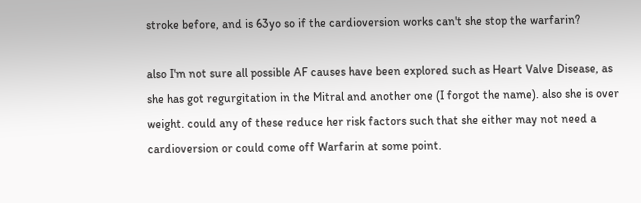stroke before, and is 63yo so if the cardioversion works can't she stop the warfarin?

also I'm not sure all possible AF causes have been explored such as Heart Valve Disease, as she has got regurgitation in the Mitral and another one (I forgot the name). also she is over weight. could any of these reduce her risk factors such that she either may not need a cardioversion or could come off Warfarin at some point.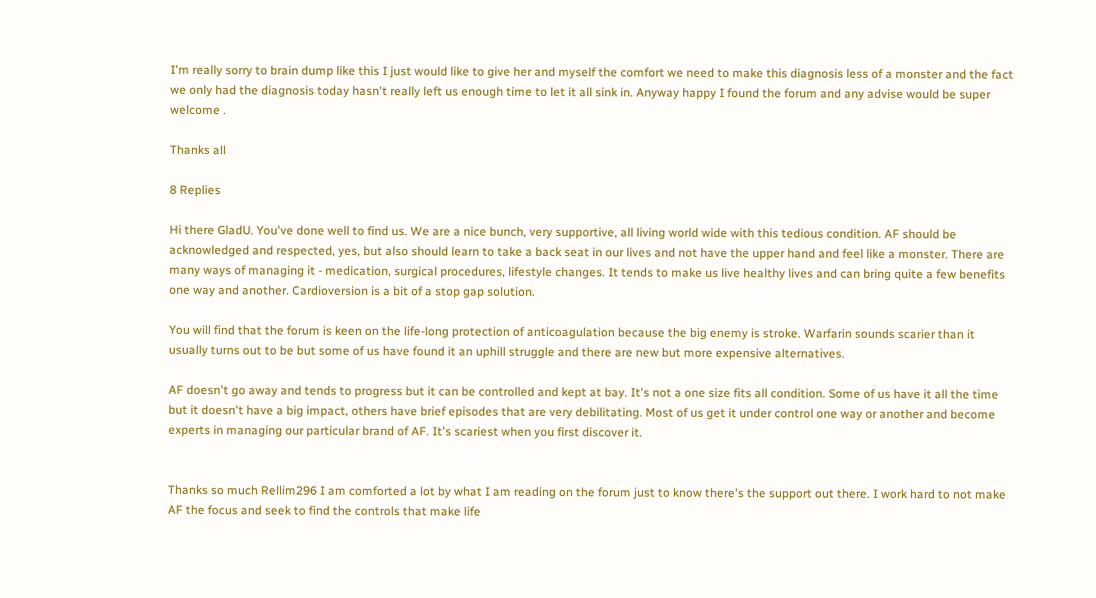I'm really sorry to brain dump like this I just would like to give her and myself the comfort we need to make this diagnosis less of a monster and the fact we only had the diagnosis today hasn't really left us enough time to let it all sink in. Anyway happy I found the forum and any advise would be super welcome .

Thanks all

8 Replies

Hi there GladU. You've done well to find us. We are a nice bunch, very supportive, all living world wide with this tedious condition. AF should be acknowledged and respected, yes, but also should learn to take a back seat in our lives and not have the upper hand and feel like a monster. There are many ways of managing it - medication, surgical procedures, lifestyle changes. It tends to make us live healthy lives and can bring quite a few benefits one way and another. Cardioversion is a bit of a stop gap solution.

You will find that the forum is keen on the life-long protection of anticoagulation because the big enemy is stroke. Warfarin sounds scarier than it usually turns out to be but some of us have found it an uphill struggle and there are new but more expensive alternatives.

AF doesn't go away and tends to progress but it can be controlled and kept at bay. It's not a one size fits all condition. Some of us have it all the time but it doesn't have a big impact, others have brief episodes that are very debilitating. Most of us get it under control one way or another and become experts in managing our particular brand of AF. It's scariest when you first discover it.


Thanks so much Rellim296 I am comforted a lot by what I am reading on the forum just to know there's the support out there. I work hard to not make AF the focus and seek to find the controls that make life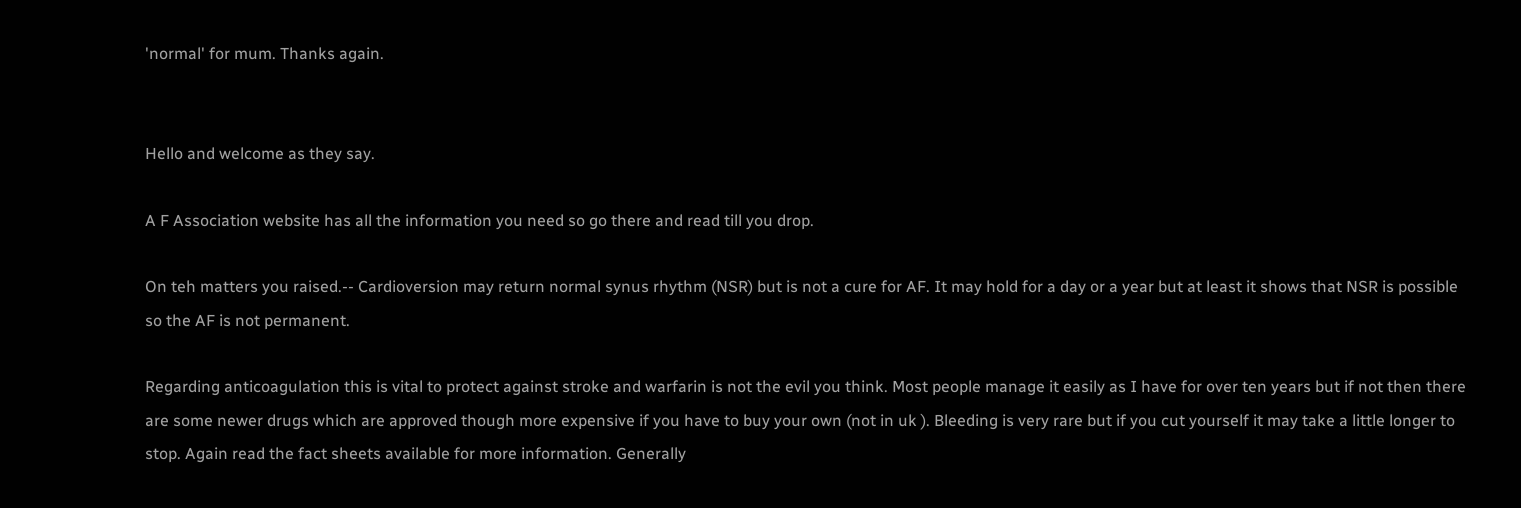'normal' for mum. Thanks again.


Hello and welcome as they say.

A F Association website has all the information you need so go there and read till you drop.

On teh matters you raised.-- Cardioversion may return normal synus rhythm (NSR) but is not a cure for AF. It may hold for a day or a year but at least it shows that NSR is possible so the AF is not permanent.

Regarding anticoagulation this is vital to protect against stroke and warfarin is not the evil you think. Most people manage it easily as I have for over ten years but if not then there are some newer drugs which are approved though more expensive if you have to buy your own (not in uk ). Bleeding is very rare but if you cut yourself it may take a little longer to stop. Again read the fact sheets available for more information. Generally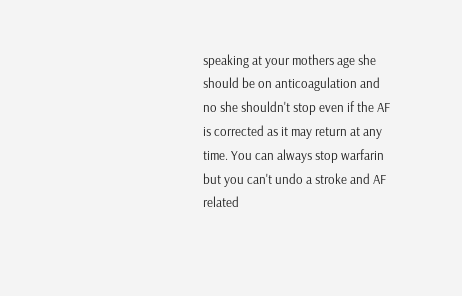speaking at your mothers age she should be on anticoagulation and no she shouldn't stop even if the AF is corrected as it may return at any time. You can always stop warfarin but you can't undo a stroke and AF related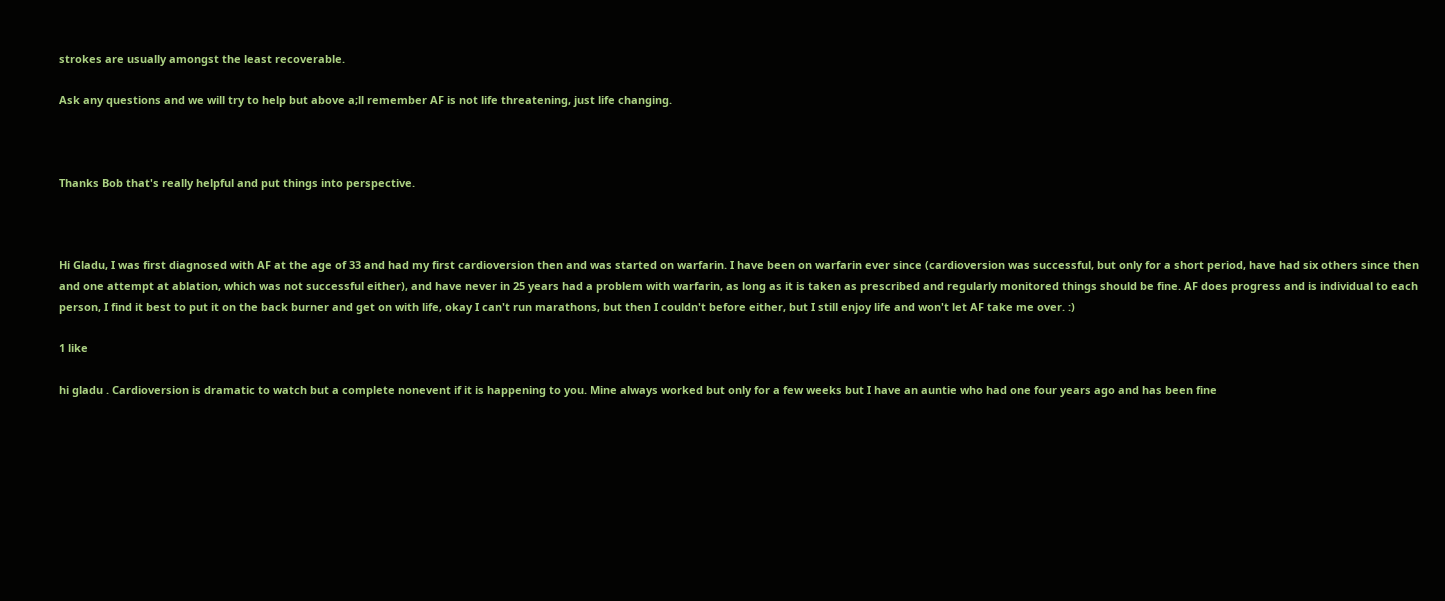strokes are usually amongst the least recoverable.

Ask any questions and we will try to help but above a;ll remember AF is not life threatening, just life changing.



Thanks Bob that's really helpful and put things into perspective.



Hi Gladu, I was first diagnosed with AF at the age of 33 and had my first cardioversion then and was started on warfarin. I have been on warfarin ever since (cardioversion was successful, but only for a short period, have had six others since then and one attempt at ablation, which was not successful either), and have never in 25 years had a problem with warfarin, as long as it is taken as prescribed and regularly monitored things should be fine. AF does progress and is individual to each person, I find it best to put it on the back burner and get on with life, okay I can't run marathons, but then I couldn't before either, but I still enjoy life and won't let AF take me over. :)

1 like

hi gladu . Cardioversion is dramatic to watch but a complete nonevent if it is happening to you. Mine always worked but only for a few weeks but I have an auntie who had one four years ago and has been fine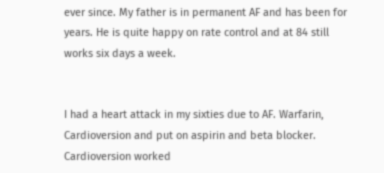ever since. My father is in permanent AF and has been for years. He is quite happy on rate control and at 84 still works six days a week.


I had a heart attack in my sixties due to AF. Warfarin, Cardioversion and put on aspirin and beta blocker. Cardioversion worked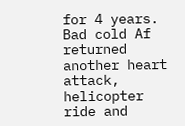for 4 years. Bad cold Af returned another heart attack, helicopter ride and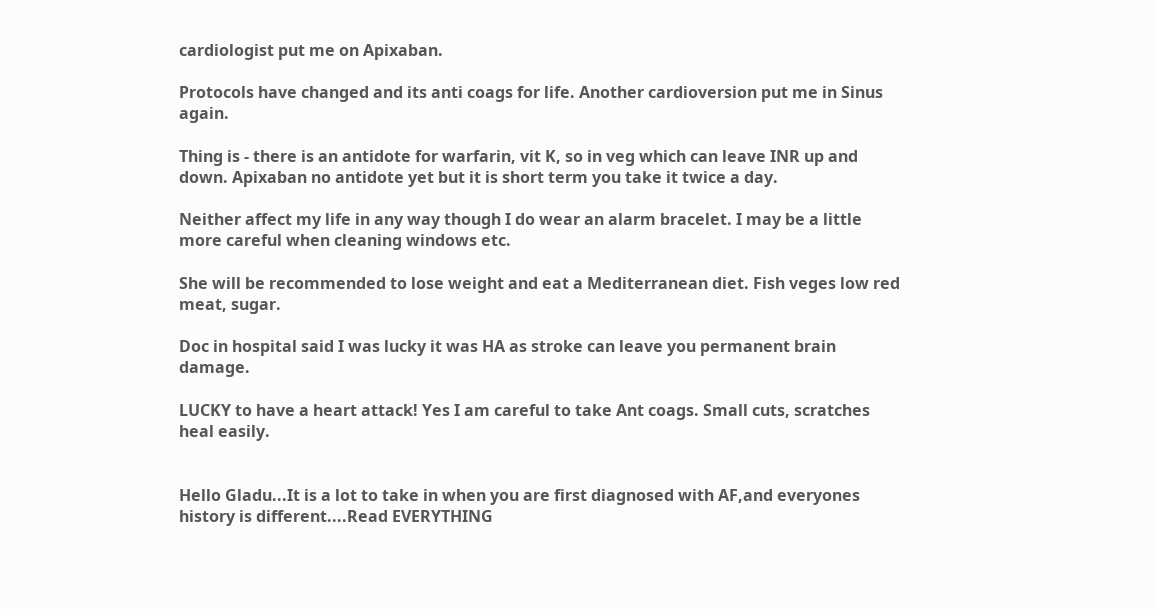cardiologist put me on Apixaban.

Protocols have changed and its anti coags for life. Another cardioversion put me in Sinus again.

Thing is - there is an antidote for warfarin, vit K, so in veg which can leave INR up and down. Apixaban no antidote yet but it is short term you take it twice a day.

Neither affect my life in any way though I do wear an alarm bracelet. I may be a little more careful when cleaning windows etc.

She will be recommended to lose weight and eat a Mediterranean diet. Fish veges low red meat, sugar.

Doc in hospital said I was lucky it was HA as stroke can leave you permanent brain damage.

LUCKY to have a heart attack! Yes I am careful to take Ant coags. Small cuts, scratches heal easily.


Hello Gladu...It is a lot to take in when you are first diagnosed with AF,and everyones history is different....Read EVERYTHING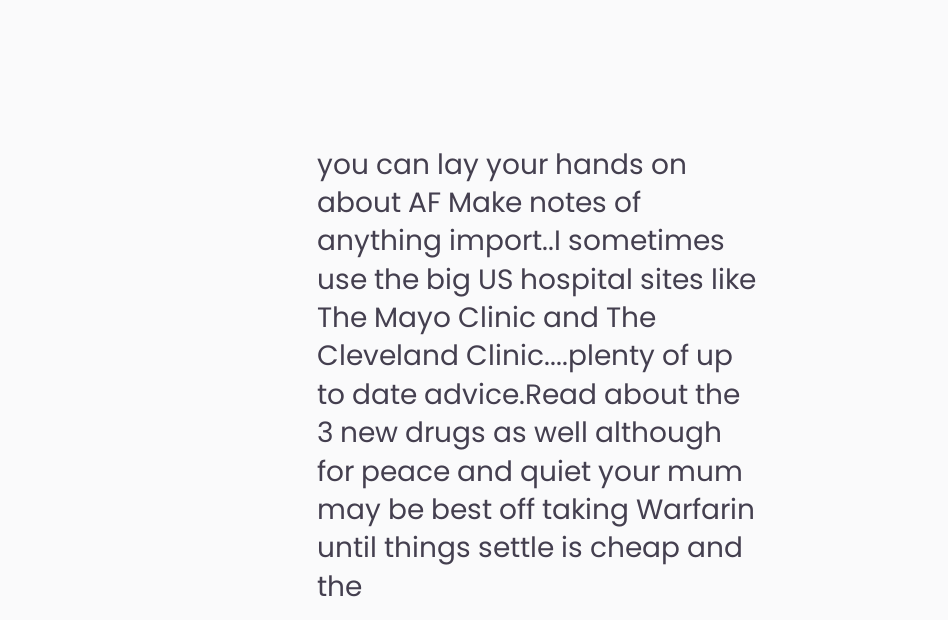you can lay your hands on about AF Make notes of anything import..I sometimes use the big US hospital sites like The Mayo Clinic and The Cleveland Clinic....plenty of up to date advice.Read about the 3 new drugs as well although for peace and quiet your mum may be best off taking Warfarin until things settle is cheap and the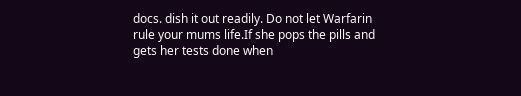docs. dish it out readily. Do not let Warfarin rule your mums life.If she pops the pills and gets her tests done when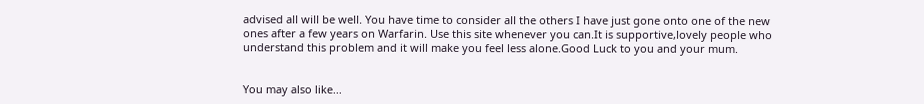advised all will be well. You have time to consider all the others I have just gone onto one of the new ones after a few years on Warfarin. Use this site whenever you can.It is supportive,lovely people who understand this problem and it will make you feel less alone.Good Luck to you and your mum.


You may also like...